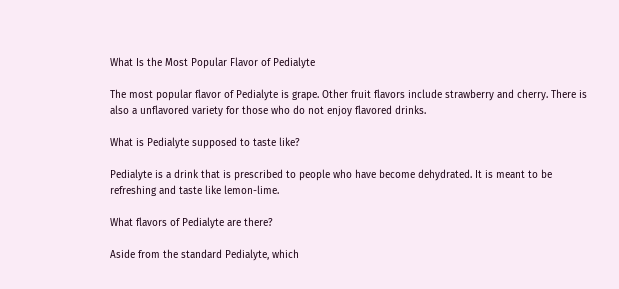What Is the Most Popular Flavor of Pedialyte

The most popular flavor of Pedialyte is grape. Other fruit flavors include strawberry and cherry. There is also a unflavored variety for those who do not enjoy flavored drinks.

What is Pedialyte supposed to taste like?

Pedialyte is a drink that is prescribed to people who have become dehydrated. It is meant to be refreshing and taste like lemon-lime.

What flavors of Pedialyte are there?

Aside from the standard Pedialyte, which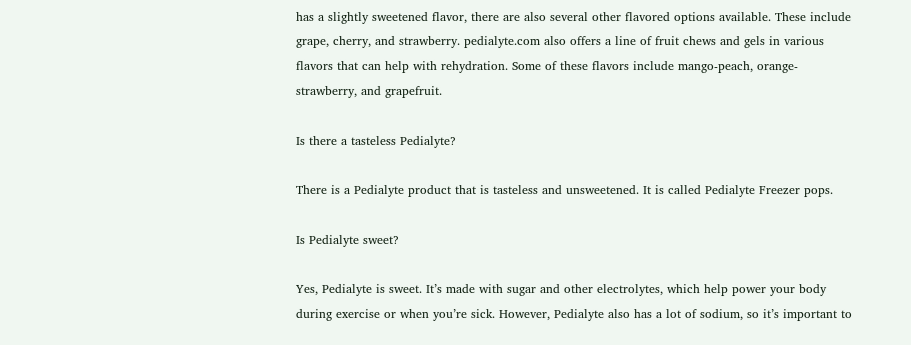has a slightly sweetened flavor, there are also several other flavored options available. These include grape, cherry, and strawberry. pedialyte.com also offers a line of fruit chews and gels in various flavors that can help with rehydration. Some of these flavors include mango-peach, orange-strawberry, and grapefruit.

Is there a tasteless Pedialyte?

There is a Pedialyte product that is tasteless and unsweetened. It is called Pedialyte Freezer pops.

Is Pedialyte sweet?

Yes, Pedialyte is sweet. It’s made with sugar and other electrolytes, which help power your body during exercise or when you’re sick. However, Pedialyte also has a lot of sodium, so it’s important to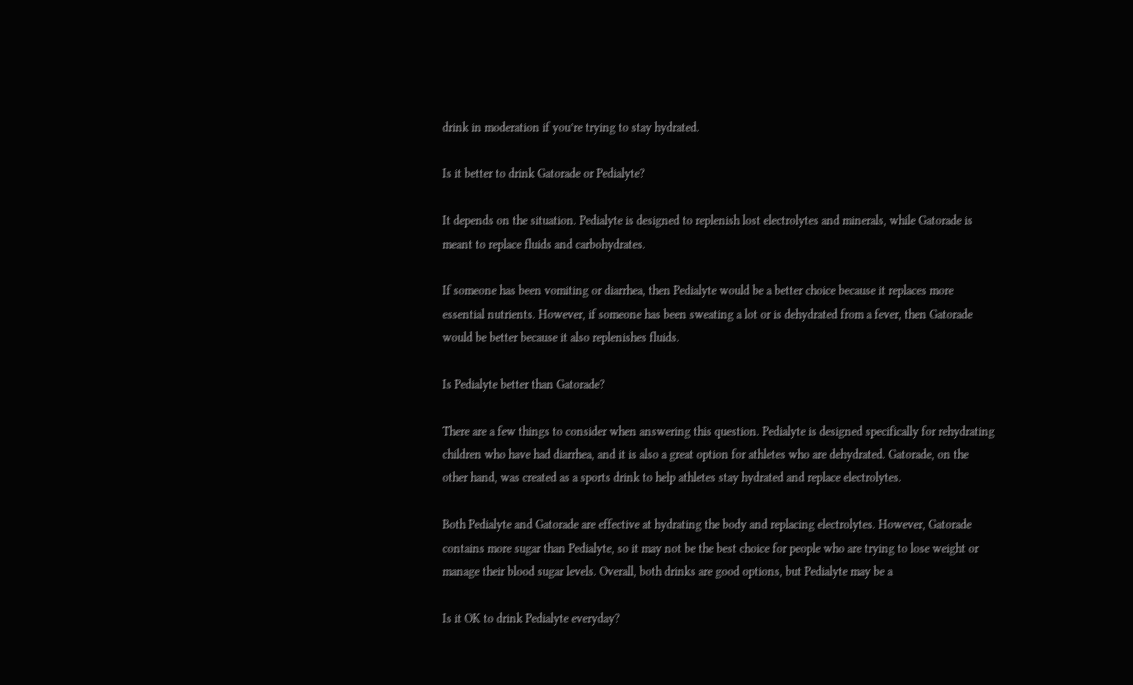drink in moderation if you’re trying to stay hydrated.

Is it better to drink Gatorade or Pedialyte?

It depends on the situation. Pedialyte is designed to replenish lost electrolytes and minerals, while Gatorade is meant to replace fluids and carbohydrates.

If someone has been vomiting or diarrhea, then Pedialyte would be a better choice because it replaces more essential nutrients. However, if someone has been sweating a lot or is dehydrated from a fever, then Gatorade would be better because it also replenishes fluids.

Is Pedialyte better than Gatorade?

There are a few things to consider when answering this question. Pedialyte is designed specifically for rehydrating children who have had diarrhea, and it is also a great option for athletes who are dehydrated. Gatorade, on the other hand, was created as a sports drink to help athletes stay hydrated and replace electrolytes.

Both Pedialyte and Gatorade are effective at hydrating the body and replacing electrolytes. However, Gatorade contains more sugar than Pedialyte, so it may not be the best choice for people who are trying to lose weight or manage their blood sugar levels. Overall, both drinks are good options, but Pedialyte may be a

Is it OK to drink Pedialyte everyday?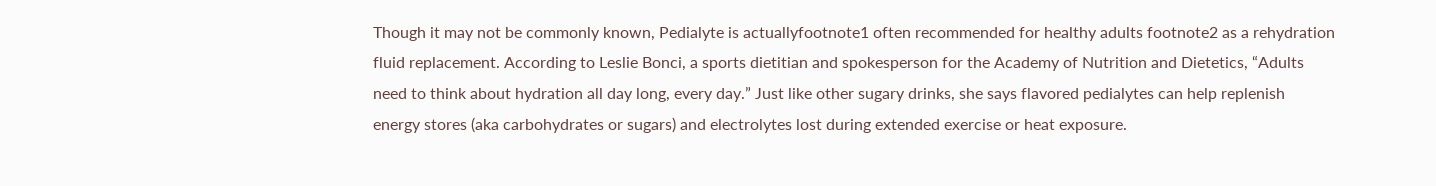Though it may not be commonly known, Pedialyte is actuallyfootnote1 often recommended for healthy adults footnote2 as a rehydration fluid replacement. According to Leslie Bonci, a sports dietitian and spokesperson for the Academy of Nutrition and Dietetics, “Adults need to think about hydration all day long, every day.” Just like other sugary drinks, she says flavored pedialytes can help replenish energy stores (aka carbohydrates or sugars) and electrolytes lost during extended exercise or heat exposure.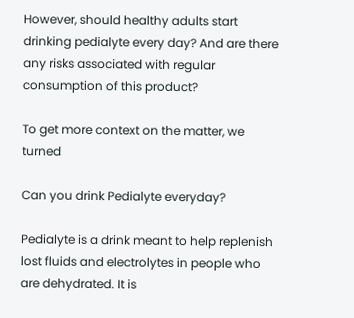However, should healthy adults start drinking pedialyte every day? And are there any risks associated with regular consumption of this product?

To get more context on the matter, we turned

Can you drink Pedialyte everyday?

Pedialyte is a drink meant to help replenish lost fluids and electrolytes in people who are dehydrated. It is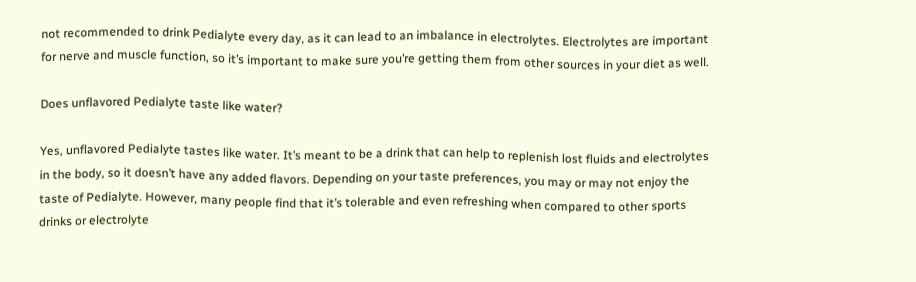not recommended to drink Pedialyte every day, as it can lead to an imbalance in electrolytes. Electrolytes are important for nerve and muscle function, so it’s important to make sure you’re getting them from other sources in your diet as well.

Does unflavored Pedialyte taste like water?

Yes, unflavored Pedialyte tastes like water. It’s meant to be a drink that can help to replenish lost fluids and electrolytes in the body, so it doesn’t have any added flavors. Depending on your taste preferences, you may or may not enjoy the taste of Pedialyte. However, many people find that it’s tolerable and even refreshing when compared to other sports drinks or electrolyte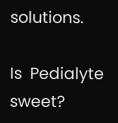solutions.

Is  Pedialyte  sweet?